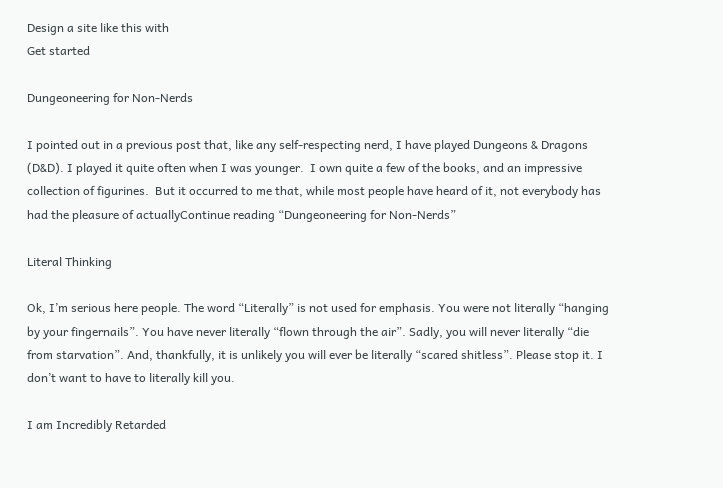Design a site like this with
Get started

Dungeoneering for Non-Nerds

I pointed out in a previous post that, like any self-respecting nerd, I have played Dungeons & Dragons (D&D). I played it quite often when I was younger.  I own quite a few of the books, and an impressive collection of figurines.  But it occurred to me that, while most people have heard of it, not everybody has had the pleasure of actuallyContinue reading “Dungeoneering for Non-Nerds”

Literal Thinking

Ok, I’m serious here people. The word “Literally” is not used for emphasis. You were not literally “hanging by your fingernails”. You have never literally “flown through the air”. Sadly, you will never literally “die from starvation”. And, thankfully, it is unlikely you will ever be literally “scared shitless”. Please stop it. I don’t want to have to literally kill you.

I am Incredibly Retarded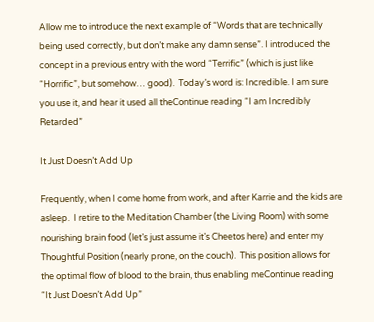Allow me to introduce the next example of “Words that are technically being used correctly, but don’t make any damn sense”. I introduced the concept in a previous entry with the word “Terrific” (which is just like “Horrific”, but somehow… good).  Today’s word is: Incredible. I am sure you use it, and hear it used all theContinue reading “I am Incredibly Retarded”

It Just Doesn’t Add Up

Frequently, when I come home from work, and after Karrie and the kids are asleep.  I retire to the Meditation Chamber (the Living Room) with some nourishing brain food (let’s just assume it’s Cheetos here) and enter my Thoughtful Position (nearly prone, on the couch).  This position allows for the optimal flow of blood to the brain, thus enabling meContinue reading “It Just Doesn’t Add Up”